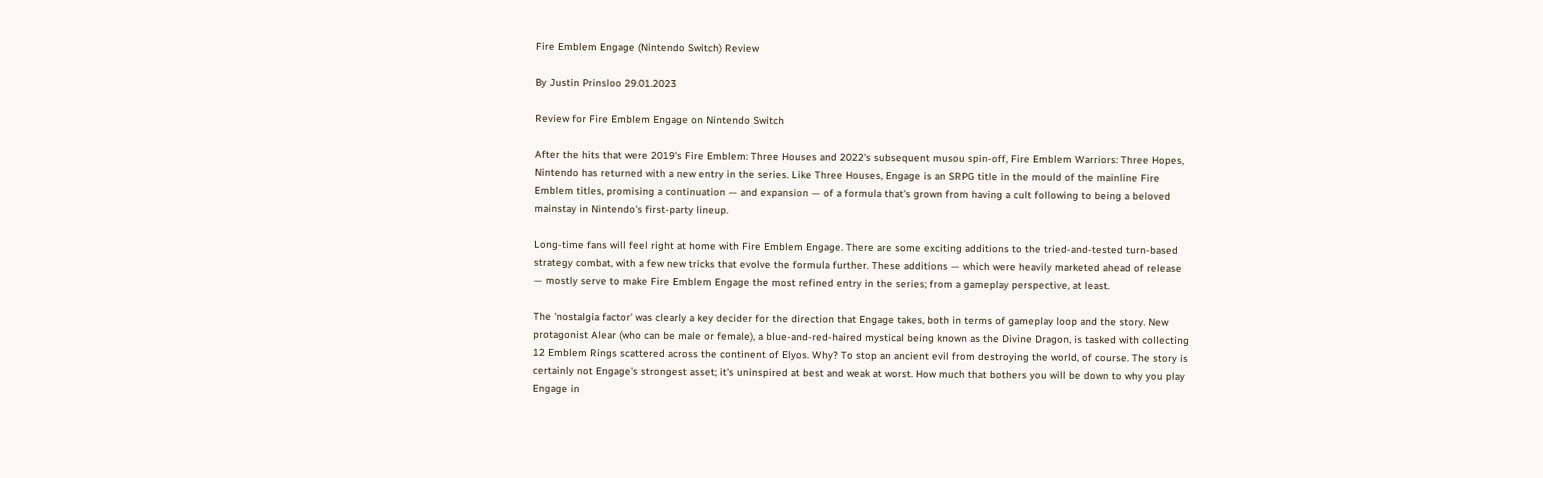Fire Emblem Engage (Nintendo Switch) Review

By Justin Prinsloo 29.01.2023

Review for Fire Emblem Engage on Nintendo Switch

After the hits that were 2019's Fire Emblem: Three Houses and 2022's subsequent musou spin-off, Fire Emblem Warriors: Three Hopes, Nintendo has returned with a new entry in the series. Like Three Houses, Engage is an SRPG title in the mould of the mainline Fire Emblem titles, promising a continuation — and expansion — of a formula that's grown from having a cult following to being a beloved mainstay in Nintendo's first-party lineup.

Long-time fans will feel right at home with Fire Emblem Engage. There are some exciting additions to the tried-and-tested turn-based strategy combat, with a few new tricks that evolve the formula further. These additions — which were heavily marketed ahead of release — mostly serve to make Fire Emblem Engage the most refined entry in the series; from a gameplay perspective, at least.

The 'nostalgia factor' was clearly a key decider for the direction that Engage takes, both in terms of gameplay loop and the story. New protagonist Alear (who can be male or female), a blue-and-red-haired mystical being known as the Divine Dragon, is tasked with collecting 12 Emblem Rings scattered across the continent of Elyos. Why? To stop an ancient evil from destroying the world, of course. The story is certainly not Engage's strongest asset; it's uninspired at best and weak at worst. How much that bothers you will be down to why you play Engage in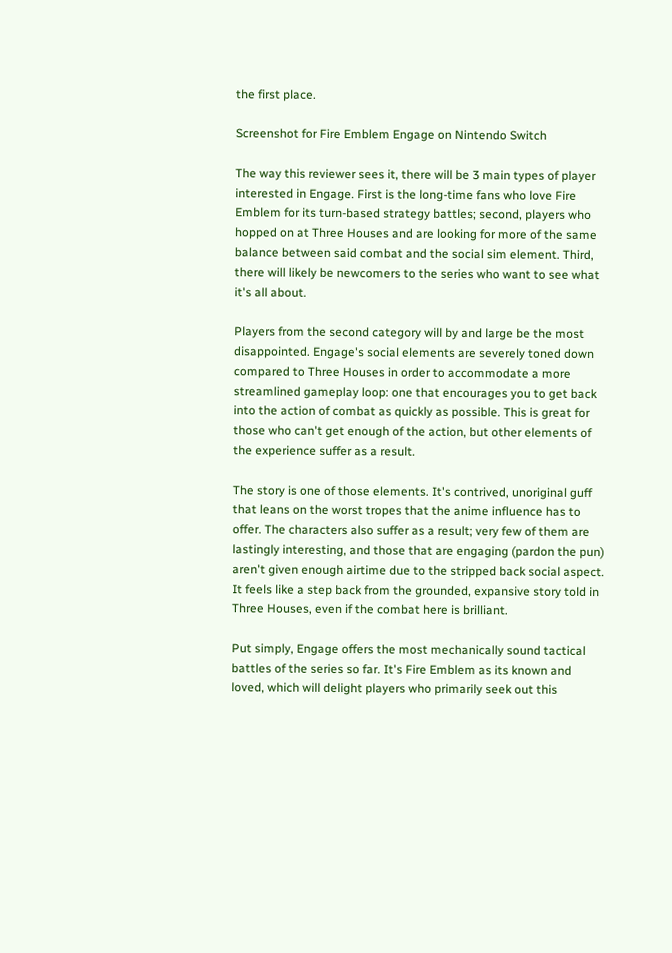the first place.

Screenshot for Fire Emblem Engage on Nintendo Switch

The way this reviewer sees it, there will be 3 main types of player interested in Engage. First is the long-time fans who love Fire Emblem for its turn-based strategy battles; second, players who hopped on at Three Houses and are looking for more of the same balance between said combat and the social sim element. Third, there will likely be newcomers to the series who want to see what it's all about.

Players from the second category will by and large be the most disappointed. Engage's social elements are severely toned down compared to Three Houses in order to accommodate a more streamlined gameplay loop: one that encourages you to get back into the action of combat as quickly as possible. This is great for those who can't get enough of the action, but other elements of the experience suffer as a result.

The story is one of those elements. It's contrived, unoriginal guff that leans on the worst tropes that the anime influence has to offer. The characters also suffer as a result; very few of them are lastingly interesting, and those that are engaging (pardon the pun) aren't given enough airtime due to the stripped back social aspect. It feels like a step back from the grounded, expansive story told in Three Houses, even if the combat here is brilliant.

Put simply, Engage offers the most mechanically sound tactical battles of the series so far. It's Fire Emblem as its known and loved, which will delight players who primarily seek out this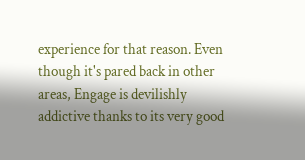experience for that reason. Even though it's pared back in other areas, Engage is devilishly addictive thanks to its very good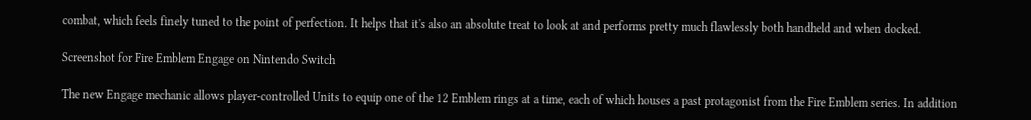combat, which feels finely tuned to the point of perfection. It helps that it's also an absolute treat to look at and performs pretty much flawlessly both handheld and when docked.

Screenshot for Fire Emblem Engage on Nintendo Switch

The new Engage mechanic allows player-controlled Units to equip one of the 12 Emblem rings at a time, each of which houses a past protagonist from the Fire Emblem series. In addition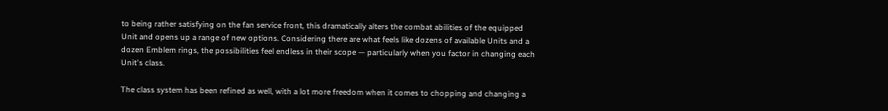to being rather satisfying on the fan service front, this dramatically alters the combat abilities of the equipped Unit and opens up a range of new options. Considering there are what feels like dozens of available Units and a dozen Emblem rings, the possibilities feel endless in their scope — particularly when you factor in changing each Unit's class.

The class system has been refined as well, with a lot more freedom when it comes to chopping and changing a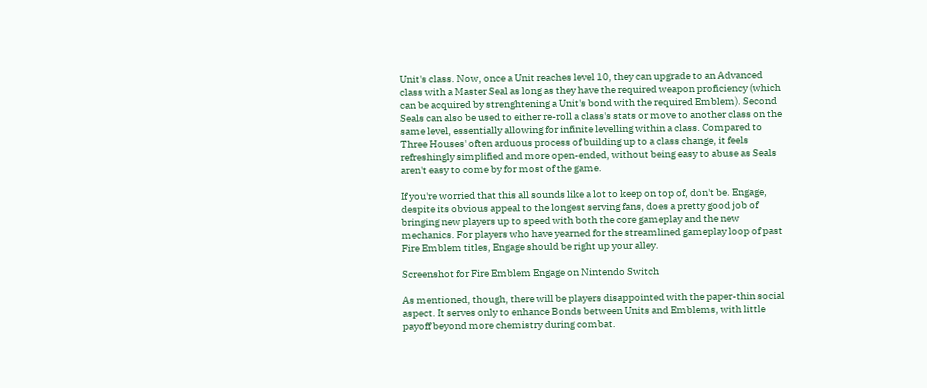Unit's class. Now, once a Unit reaches level 10, they can upgrade to an Advanced class with a Master Seal as long as they have the required weapon proficiency (which can be acquired by strenghtening a Unit's bond with the required Emblem). Second Seals can also be used to either re-roll a class's stats or move to another class on the same level, essentially allowing for infinite levelling within a class. Compared to Three Houses' often arduous process of building up to a class change, it feels refreshingly simplified and more open-ended, without being easy to abuse as Seals aren't easy to come by for most of the game.

If you're worried that this all sounds like a lot to keep on top of, don't be. Engage, despite its obvious appeal to the longest serving fans, does a pretty good job of bringing new players up to speed with both the core gameplay and the new mechanics. For players who have yearned for the streamlined gameplay loop of past Fire Emblem titles, Engage should be right up your alley.

Screenshot for Fire Emblem Engage on Nintendo Switch

As mentioned, though, there will be players disappointed with the paper-thin social aspect. It serves only to enhance Bonds between Units and Emblems, with little payoff beyond more chemistry during combat.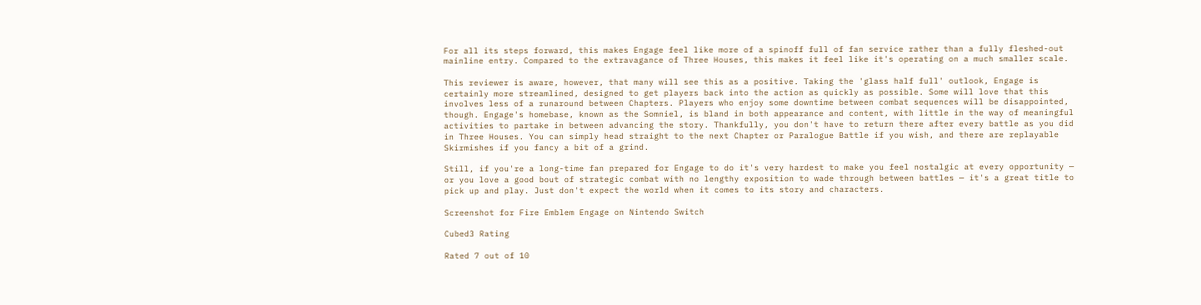For all its steps forward, this makes Engage feel like more of a spinoff full of fan service rather than a fully fleshed-out mainline entry. Compared to the extravagance of Three Houses, this makes it feel like it's operating on a much smaller scale.

This reviewer is aware, however, that many will see this as a positive. Taking the 'glass half full' outlook, Engage is certainly more streamlined, designed to get players back into the action as quickly as possible. Some will love that this involves less of a runaround between Chapters. Players who enjoy some downtime between combat sequences will be disappointed, though. Engage's homebase, known as the Somniel, is bland in both appearance and content, with little in the way of meaningful activities to partake in between advancing the story. Thankfully, you don't have to return there after every battle as you did in Three Houses. You can simply head straight to the next Chapter or Paralogue Battle if you wish, and there are replayable Skirmishes if you fancy a bit of a grind.

Still, if you're a long-time fan prepared for Engage to do it's very hardest to make you feel nostalgic at every opportunity — or you love a good bout of strategic combat with no lengthy exposition to wade through between battles — it's a great title to pick up and play. Just don't expect the world when it comes to its story and characters.

Screenshot for Fire Emblem Engage on Nintendo Switch

Cubed3 Rating

Rated 7 out of 10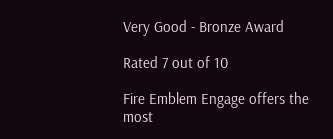Very Good - Bronze Award

Rated 7 out of 10

Fire Emblem Engage offers the most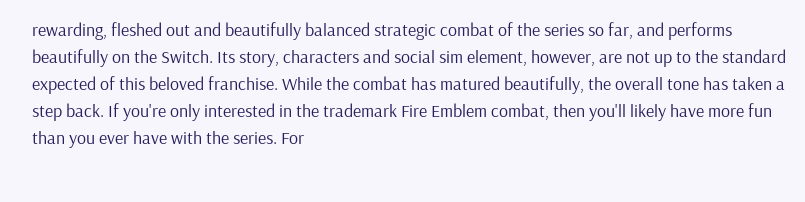rewarding, fleshed out and beautifully balanced strategic combat of the series so far, and performs beautifully on the Switch. Its story, characters and social sim element, however, are not up to the standard expected of this beloved franchise. While the combat has matured beautifully, the overall tone has taken a step back. If you're only interested in the trademark Fire Emblem combat, then you'll likely have more fun than you ever have with the series. For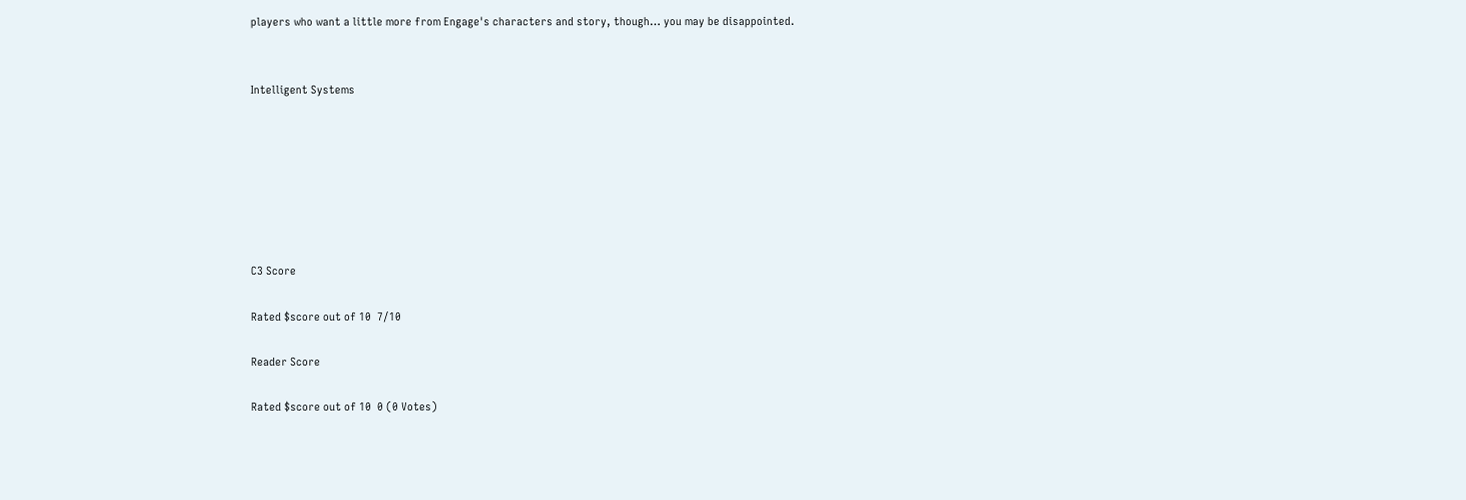players who want a little more from Engage's characters and story, though… you may be disappointed.


Intelligent Systems







C3 Score

Rated $score out of 10  7/10

Reader Score

Rated $score out of 10  0 (0 Votes)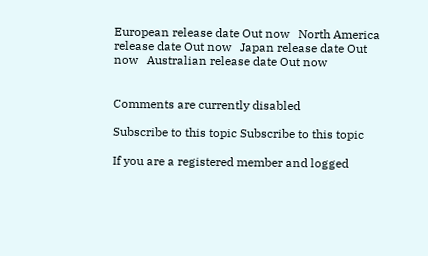European release date Out now   North America release date Out now   Japan release date Out now   Australian release date Out now


Comments are currently disabled

Subscribe to this topic Subscribe to this topic

If you are a registered member and logged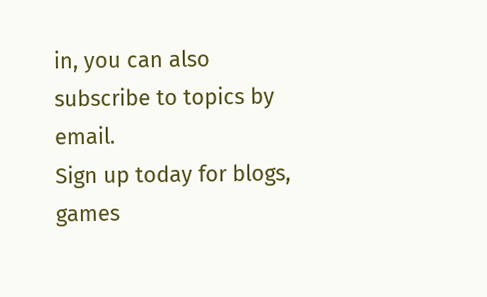in, you can also subscribe to topics by email.
Sign up today for blogs, games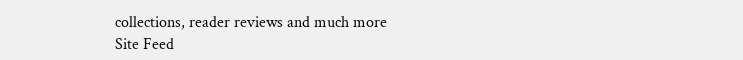collections, reader reviews and much more
Site Feed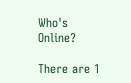Who's Online?

There are 1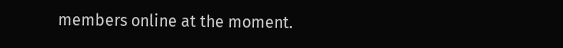members online at the moment.